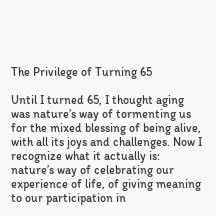The Privilege of Turning 65

Until I turned 65, I thought aging was nature’s way of tormenting us for the mixed blessing of being alive, with all its joys and challenges. Now I recognize what it actually is: nature’s way of celebrating our experience of life, of giving meaning to our participation in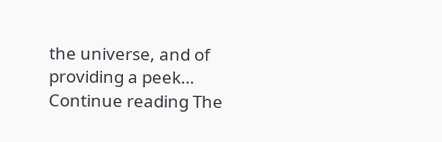the universe, and of providing a peek… Continue reading The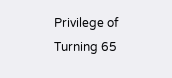Privilege of Turning 65